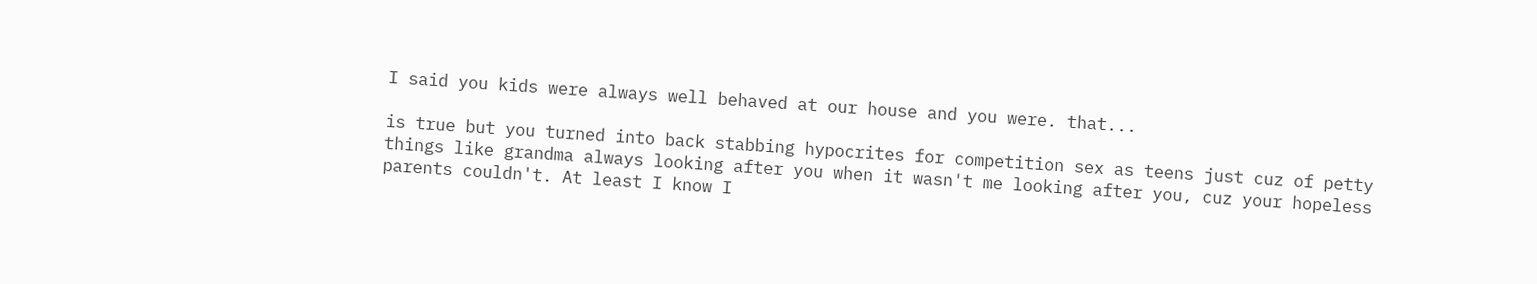I said you kids were always well behaved at our house and you were. that...

is true but you turned into back stabbing hypocrites for competition sex as teens just cuz of petty things like grandma always looking after you when it wasn't me looking after you, cuz your hopeless parents couldn't. At least I know I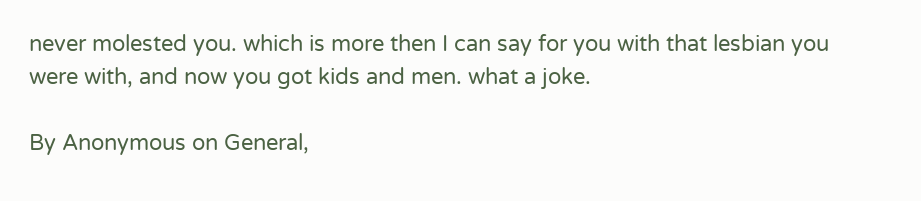never molested you. which is more then I can say for you with that lesbian you were with, and now you got kids and men. what a joke.

By Anonymous on General,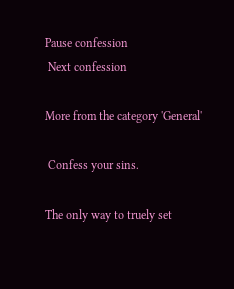Pause confession
 Next confession

More from the category 'General'

 Confess your sins.

The only way to truely set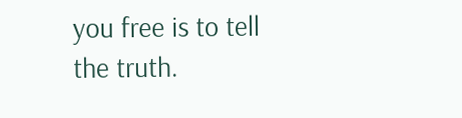you free is to tell the truth.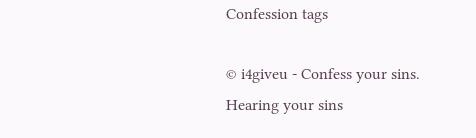Confession tags

© i4giveu - Confess your sins. Hearing your sins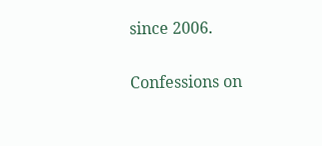since 2006.

Confessions on